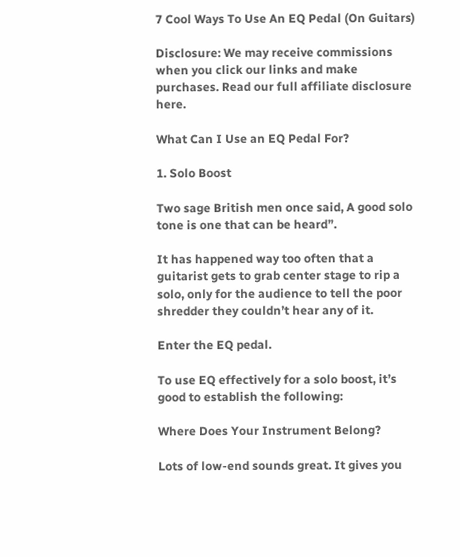7 Cool Ways To Use An EQ Pedal (On Guitars)

Disclosure: We may receive commissions when you click our links and make purchases. Read our full affiliate disclosure here.

What Can I Use an EQ Pedal For?

1. Solo Boost

Two sage British men once said, A good solo tone is one that can be heard”.

It has happened way too often that a guitarist gets to grab center stage to rip a solo, only for the audience to tell the poor shredder they couldn’t hear any of it.

Enter the EQ pedal.

To use EQ effectively for a solo boost, it’s good to establish the following:

Where Does Your Instrument Belong?

Lots of low-end sounds great. It gives you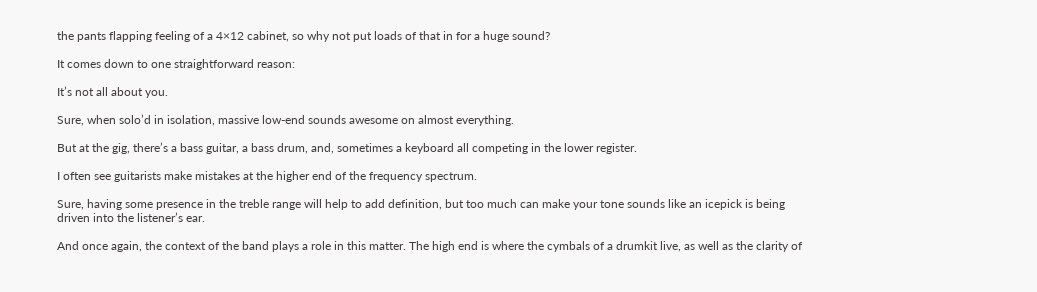the pants flapping feeling of a 4×12 cabinet, so why not put loads of that in for a huge sound?

It comes down to one straightforward reason:

It’s not all about you.

Sure, when solo’d in isolation, massive low-end sounds awesome on almost everything.

But at the gig, there’s a bass guitar, a bass drum, and, sometimes a keyboard all competing in the lower register.

I often see guitarists make mistakes at the higher end of the frequency spectrum.

Sure, having some presence in the treble range will help to add definition, but too much can make your tone sounds like an icepick is being driven into the listener’s ear.

And once again, the context of the band plays a role in this matter. The high end is where the cymbals of a drumkit live, as well as the clarity of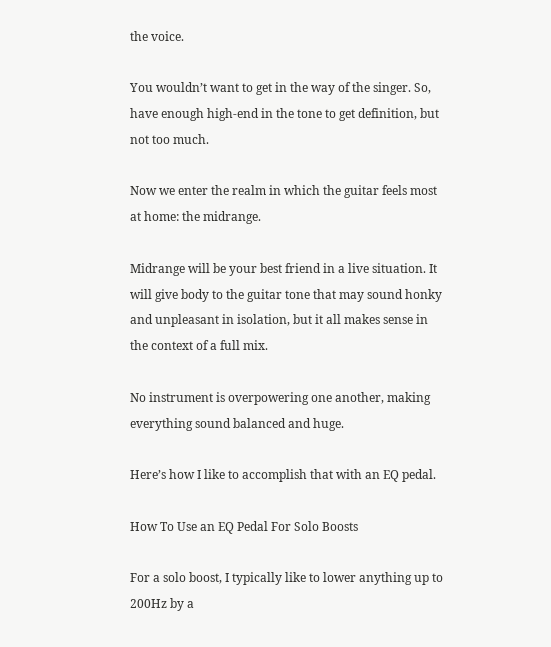the voice.

You wouldn’t want to get in the way of the singer. So, have enough high-end in the tone to get definition, but not too much.

Now we enter the realm in which the guitar feels most at home: the midrange.

Midrange will be your best friend in a live situation. It will give body to the guitar tone that may sound honky and unpleasant in isolation, but it all makes sense in the context of a full mix.

No instrument is overpowering one another, making everything sound balanced and huge.

Here’s how I like to accomplish that with an EQ pedal.

How To Use an EQ Pedal For Solo Boosts

For a solo boost, I typically like to lower anything up to 200Hz by a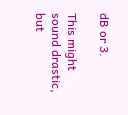dB or 3.

This might sound drastic, but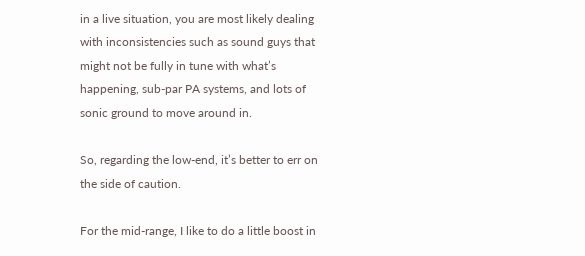in a live situation, you are most likely dealing with inconsistencies such as sound guys that might not be fully in tune with what’s happening, sub-par PA systems, and lots of sonic ground to move around in.

So, regarding the low-end, it’s better to err on the side of caution.

For the mid-range, I like to do a little boost in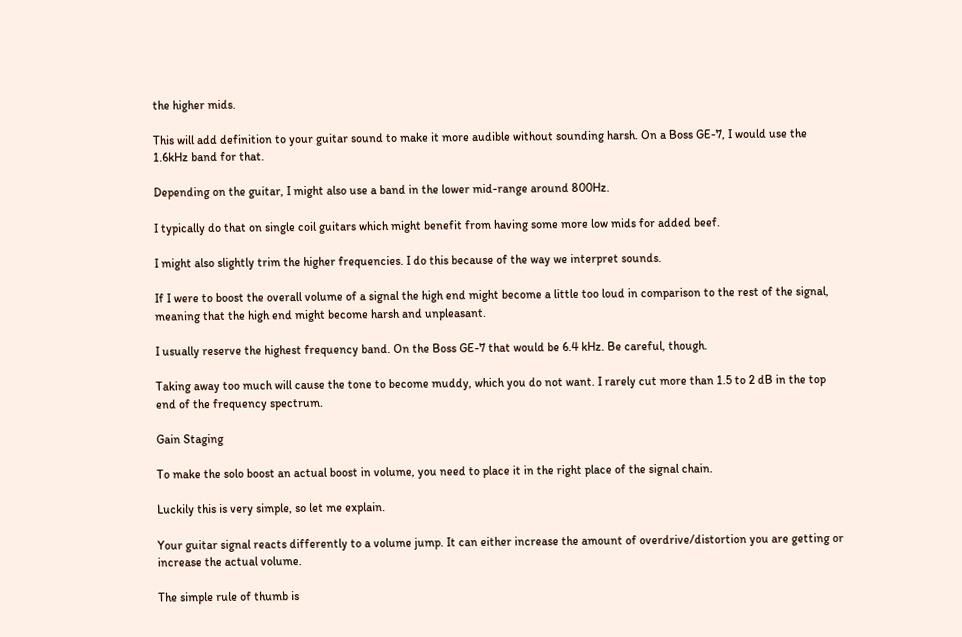the higher mids.

This will add definition to your guitar sound to make it more audible without sounding harsh. On a Boss GE-7, I would use the 1.6kHz band for that.

Depending on the guitar, I might also use a band in the lower mid-range around 800Hz.

I typically do that on single coil guitars which might benefit from having some more low mids for added beef.

I might also slightly trim the higher frequencies. I do this because of the way we interpret sounds.

If I were to boost the overall volume of a signal the high end might become a little too loud in comparison to the rest of the signal, meaning that the high end might become harsh and unpleasant.

I usually reserve the highest frequency band. On the Boss GE-7 that would be 6.4 kHz. Be careful, though.

Taking away too much will cause the tone to become muddy, which you do not want. I rarely cut more than 1.5 to 2 dB in the top end of the frequency spectrum.

Gain Staging

To make the solo boost an actual boost in volume, you need to place it in the right place of the signal chain.

Luckily this is very simple, so let me explain.

Your guitar signal reacts differently to a volume jump. It can either increase the amount of overdrive/distortion you are getting or increase the actual volume.

The simple rule of thumb is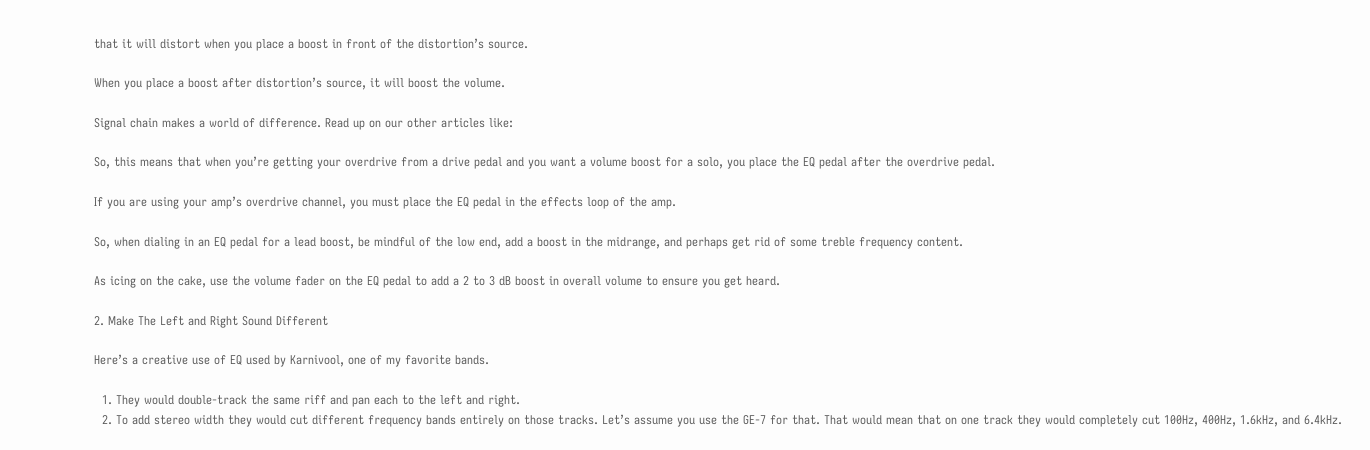that it will distort when you place a boost in front of the distortion’s source.

When you place a boost after distortion’s source, it will boost the volume.

Signal chain makes a world of difference. Read up on our other articles like:

So, this means that when you’re getting your overdrive from a drive pedal and you want a volume boost for a solo, you place the EQ pedal after the overdrive pedal.

If you are using your amp’s overdrive channel, you must place the EQ pedal in the effects loop of the amp.

So, when dialing in an EQ pedal for a lead boost, be mindful of the low end, add a boost in the midrange, and perhaps get rid of some treble frequency content.

As icing on the cake, use the volume fader on the EQ pedal to add a 2 to 3 dB boost in overall volume to ensure you get heard.

2. Make The Left and Right Sound Different

Here’s a creative use of EQ used by Karnivool, one of my favorite bands.

  1. They would double-track the same riff and pan each to the left and right.
  2. To add stereo width they would cut different frequency bands entirely on those tracks. Let’s assume you use the GE-7 for that. That would mean that on one track they would completely cut 100Hz, 400Hz, 1.6kHz, and 6.4kHz.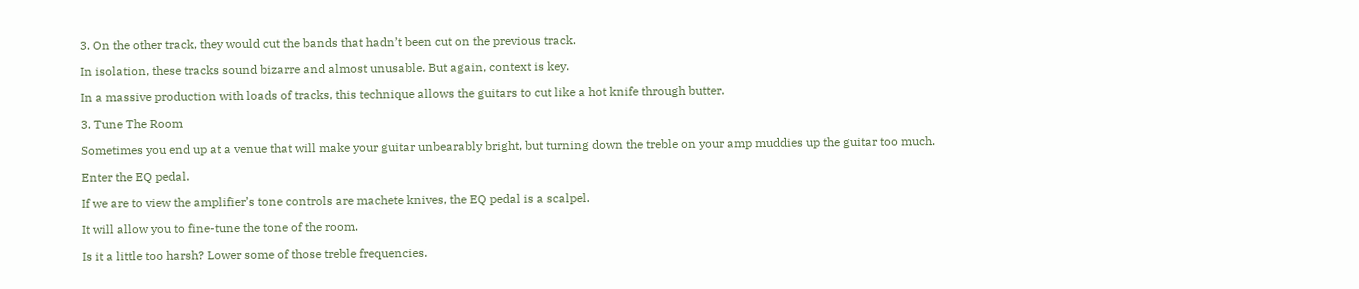3. On the other track, they would cut the bands that hadn’t been cut on the previous track.

In isolation, these tracks sound bizarre and almost unusable. But again, context is key.

In a massive production with loads of tracks, this technique allows the guitars to cut like a hot knife through butter.

3. Tune The Room

Sometimes you end up at a venue that will make your guitar unbearably bright, but turning down the treble on your amp muddies up the guitar too much.

Enter the EQ pedal.

If we are to view the amplifier’s tone controls are machete knives, the EQ pedal is a scalpel.

It will allow you to fine-tune the tone of the room.

Is it a little too harsh? Lower some of those treble frequencies.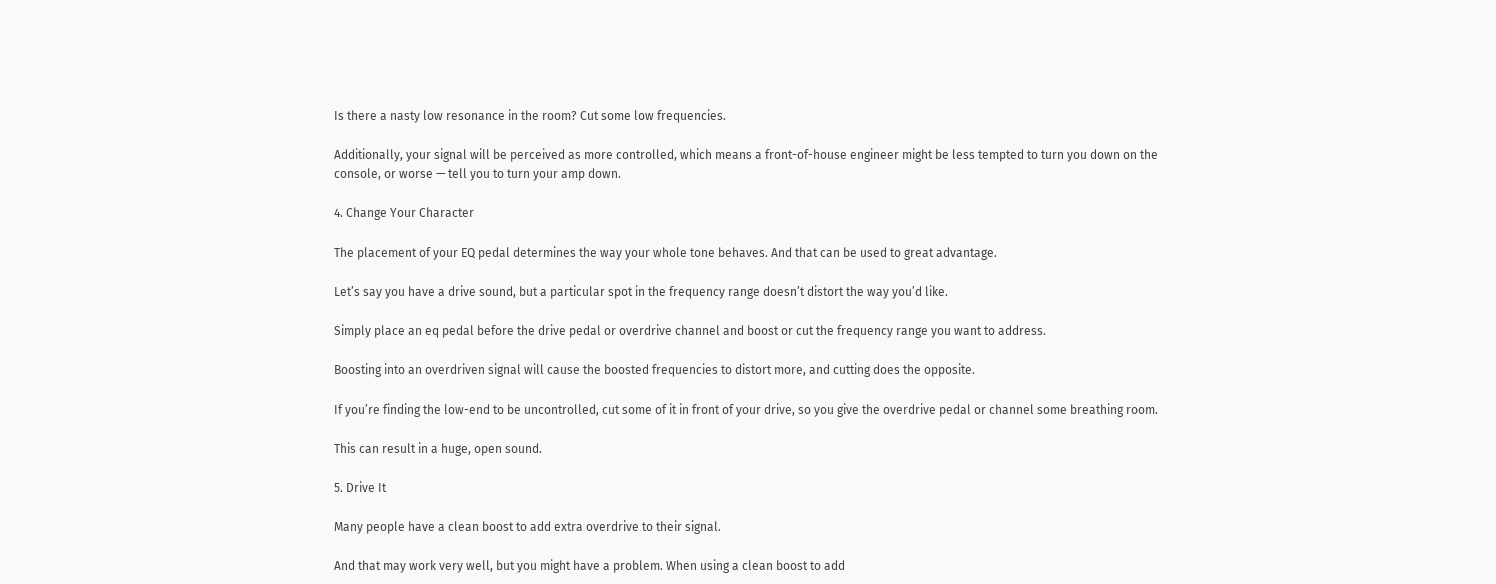Is there a nasty low resonance in the room? Cut some low frequencies.

Additionally, your signal will be perceived as more controlled, which means a front-of-house engineer might be less tempted to turn you down on the console, or worse — tell you to turn your amp down.

4. Change Your Character

The placement of your EQ pedal determines the way your whole tone behaves. And that can be used to great advantage.

Let’s say you have a drive sound, but a particular spot in the frequency range doesn’t distort the way you’d like.

Simply place an eq pedal before the drive pedal or overdrive channel and boost or cut the frequency range you want to address.

Boosting into an overdriven signal will cause the boosted frequencies to distort more, and cutting does the opposite.

If you’re finding the low-end to be uncontrolled, cut some of it in front of your drive, so you give the overdrive pedal or channel some breathing room.

This can result in a huge, open sound.

5. Drive It

Many people have a clean boost to add extra overdrive to their signal.

And that may work very well, but you might have a problem. When using a clean boost to add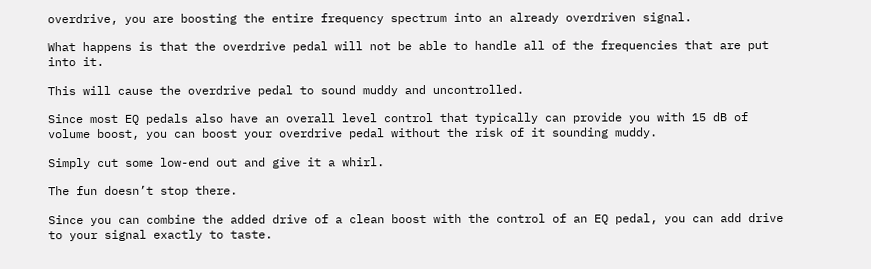overdrive, you are boosting the entire frequency spectrum into an already overdriven signal.

What happens is that the overdrive pedal will not be able to handle all of the frequencies that are put into it.

This will cause the overdrive pedal to sound muddy and uncontrolled.

Since most EQ pedals also have an overall level control that typically can provide you with 15 dB of volume boost, you can boost your overdrive pedal without the risk of it sounding muddy.

Simply cut some low-end out and give it a whirl.

The fun doesn’t stop there.

Since you can combine the added drive of a clean boost with the control of an EQ pedal, you can add drive to your signal exactly to taste.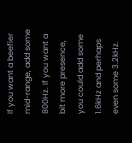If you want a beefier mid-range, add some 800Hz. If you want a bit more presence, you could add some 1.6kHz and perhaps even some 3.2kHz.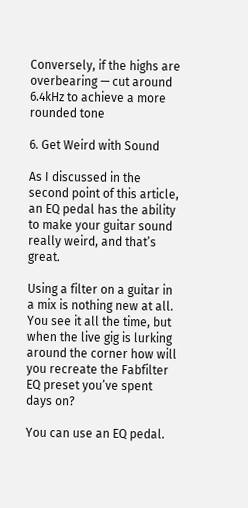Conversely, if the highs are overbearing — cut around 6.4kHz to achieve a more rounded tone

6. Get Weird with Sound

As I discussed in the second point of this article, an EQ pedal has the ability to make your guitar sound really weird, and that’s great.

Using a filter on a guitar in a mix is nothing new at all. You see it all the time, but when the live gig is lurking around the corner how will you recreate the Fabfilter EQ preset you’ve spent days on?

You can use an EQ pedal.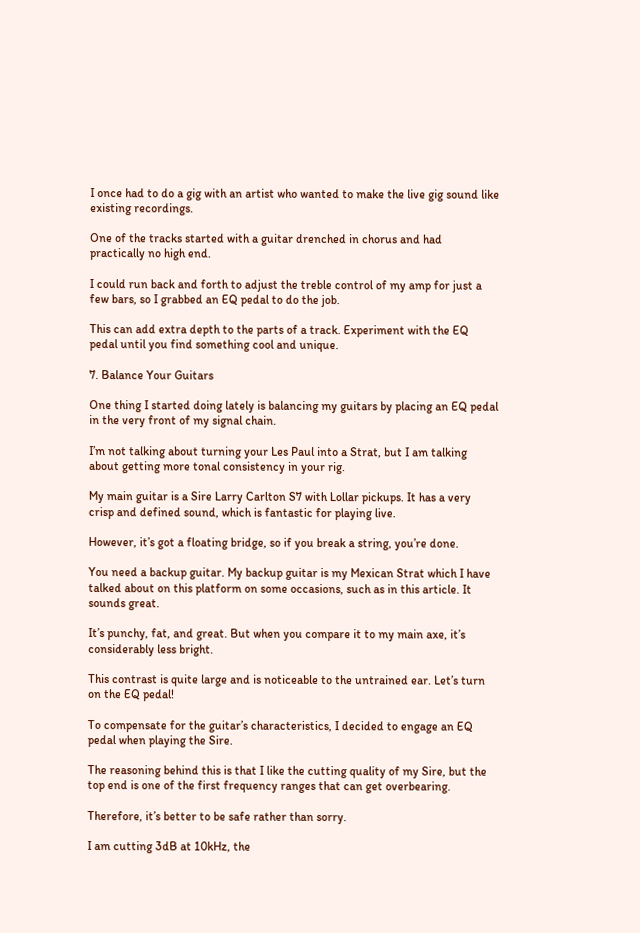I once had to do a gig with an artist who wanted to make the live gig sound like existing recordings.

One of the tracks started with a guitar drenched in chorus and had practically no high end.

I could run back and forth to adjust the treble control of my amp for just a few bars, so I grabbed an EQ pedal to do the job.

This can add extra depth to the parts of a track. Experiment with the EQ pedal until you find something cool and unique.

7. Balance Your Guitars

One thing I started doing lately is balancing my guitars by placing an EQ pedal in the very front of my signal chain.

I’m not talking about turning your Les Paul into a Strat, but I am talking about getting more tonal consistency in your rig.

My main guitar is a Sire Larry Carlton S7 with Lollar pickups. It has a very crisp and defined sound, which is fantastic for playing live.

However, it’s got a floating bridge, so if you break a string, you’re done.

You need a backup guitar. My backup guitar is my Mexican Strat which I have talked about on this platform on some occasions, such as in this article. It sounds great.

It’s punchy, fat, and great. But when you compare it to my main axe, it’s considerably less bright.

This contrast is quite large and is noticeable to the untrained ear. Let’s turn on the EQ pedal!

To compensate for the guitar’s characteristics, I decided to engage an EQ pedal when playing the Sire.

The reasoning behind this is that I like the cutting quality of my Sire, but the top end is one of the first frequency ranges that can get overbearing.

Therefore, it’s better to be safe rather than sorry.

I am cutting 3dB at 10kHz, the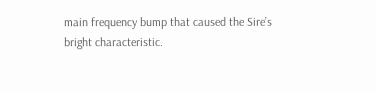main frequency bump that caused the Sire’s bright characteristic.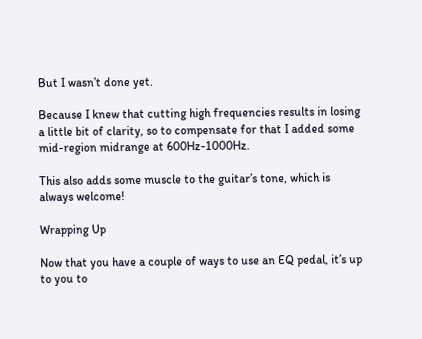But I wasn’t done yet.

Because I knew that cutting high frequencies results in losing a little bit of clarity, so to compensate for that I added some mid-region midrange at 600Hz-1000Hz.

This also adds some muscle to the guitar’s tone, which is always welcome!

Wrapping Up

Now that you have a couple of ways to use an EQ pedal, it’s up to you to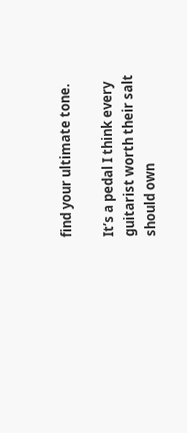find your ultimate tone.

It’s a pedal I think every guitarist worth their salt should own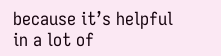because it’s helpful in a lot of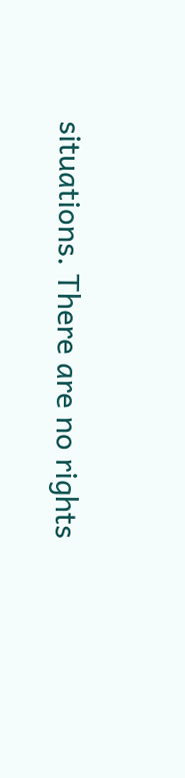situations. There are no rights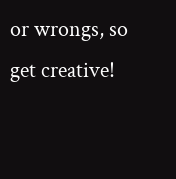or wrongs, so get creative!